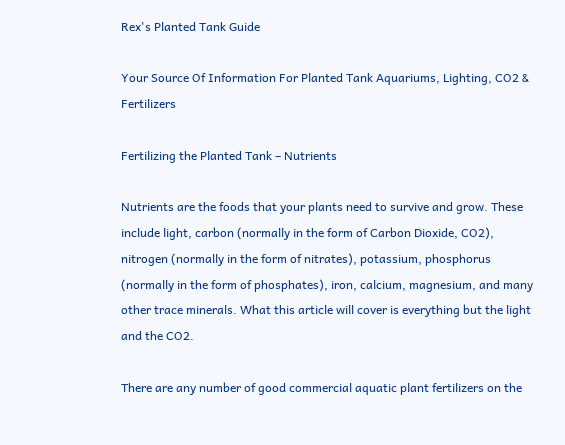Rex's Planted Tank Guide

Your Source Of Information For Planted Tank Aquariums, Lighting, CO2 & Fertilizers

Fertilizing the Planted Tank – Nutrients

Nutrients are the foods that your plants need to survive and grow. These include light, carbon (normally in the form of Carbon Dioxide, CO2), nitrogen (normally in the form of nitrates), potassium, phosphorus (normally in the form of phosphates), iron, calcium, magnesium, and many other trace minerals. What this article will cover is everything but the light and the CO2.

There are any number of good commercial aquatic plant fertilizers on the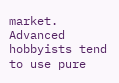market. Advanced hobbyists tend to use pure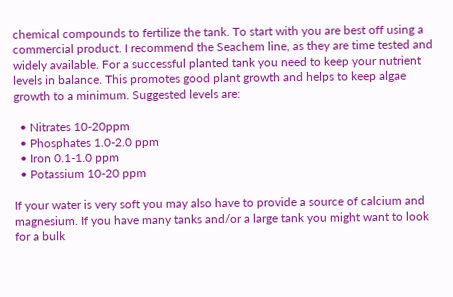chemical compounds to fertilize the tank. To start with you are best off using a commercial product. I recommend the Seachem line, as they are time tested and widely available. For a successful planted tank you need to keep your nutrient levels in balance. This promotes good plant growth and helps to keep algae growth to a minimum. Suggested levels are:

  • Nitrates 10-20ppm
  • Phosphates 1.0-2.0 ppm
  • Iron 0.1-1.0 ppm
  • Potassium 10-20 ppm

If your water is very soft you may also have to provide a source of calcium and magnesium. If you have many tanks and/or a large tank you might want to look for a bulk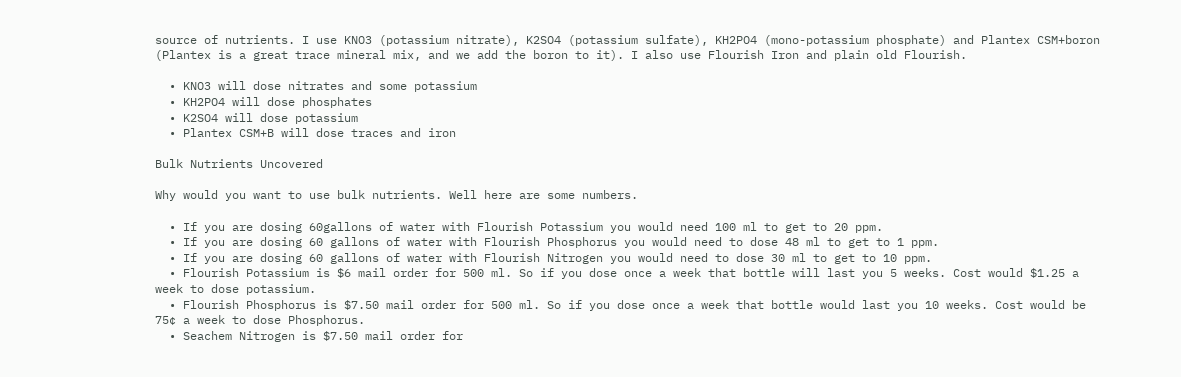source of nutrients. I use KNO3 (potassium nitrate), K2SO4 (potassium sulfate), KH2PO4 (mono-potassium phosphate) and Plantex CSM+boron (Plantex is a great trace mineral mix, and we add the boron to it). I also use Flourish Iron and plain old Flourish.

  • KNO3 will dose nitrates and some potassium
  • KH2PO4 will dose phosphates
  • K2SO4 will dose potassium
  • Plantex CSM+B will dose traces and iron

Bulk Nutrients Uncovered

Why would you want to use bulk nutrients. Well here are some numbers.

  • If you are dosing 60gallons of water with Flourish Potassium you would need 100 ml to get to 20 ppm.
  • If you are dosing 60 gallons of water with Flourish Phosphorus you would need to dose 48 ml to get to 1 ppm.
  • If you are dosing 60 gallons of water with Flourish Nitrogen you would need to dose 30 ml to get to 10 ppm.
  • Flourish Potassium is $6 mail order for 500 ml. So if you dose once a week that bottle will last you 5 weeks. Cost would $1.25 a week to dose potassium.
  • Flourish Phosphorus is $7.50 mail order for 500 ml. So if you dose once a week that bottle would last you 10 weeks. Cost would be 75¢ a week to dose Phosphorus.
  • Seachem Nitrogen is $7.50 mail order for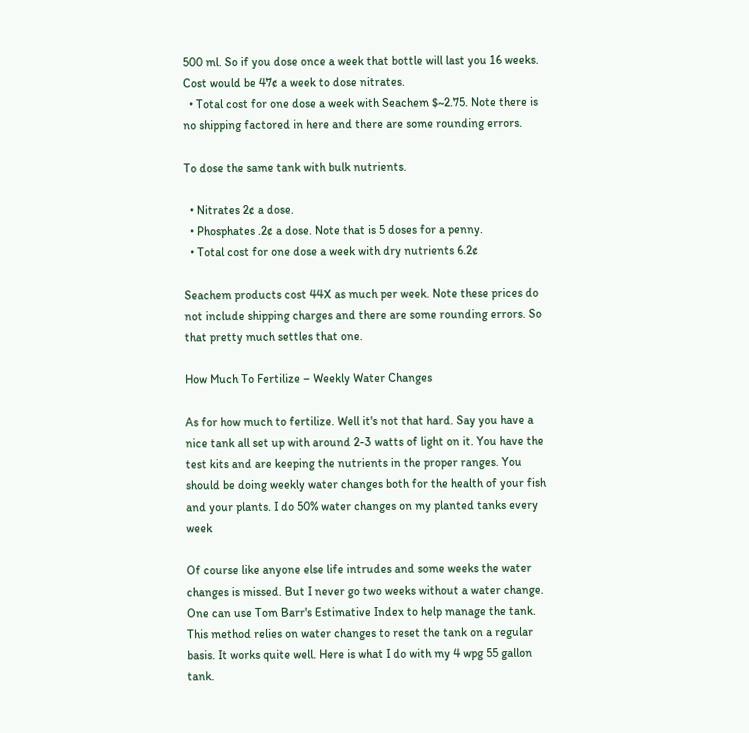500 ml. So if you dose once a week that bottle will last you 16 weeks. Cost would be 47¢ a week to dose nitrates.
  • Total cost for one dose a week with Seachem $~2.75. Note there is no shipping factored in here and there are some rounding errors.

To dose the same tank with bulk nutrients.

  • Nitrates 2¢ a dose.
  • Phosphates .2¢ a dose. Note that is 5 doses for a penny.
  • Total cost for one dose a week with dry nutrients 6.2¢

Seachem products cost 44X as much per week. Note these prices do not include shipping charges and there are some rounding errors. So that pretty much settles that one.

How Much To Fertilize – Weekly Water Changes

As for how much to fertilize. Well it's not that hard. Say you have a nice tank all set up with around 2-3 watts of light on it. You have the test kits and are keeping the nutrients in the proper ranges. You should be doing weekly water changes both for the health of your fish and your plants. I do 50% water changes on my planted tanks every week

Of course like anyone else life intrudes and some weeks the water changes is missed. But I never go two weeks without a water change. One can use Tom Barr's Estimative Index to help manage the tank. This method relies on water changes to reset the tank on a regular basis. It works quite well. Here is what I do with my 4 wpg 55 gallon tank.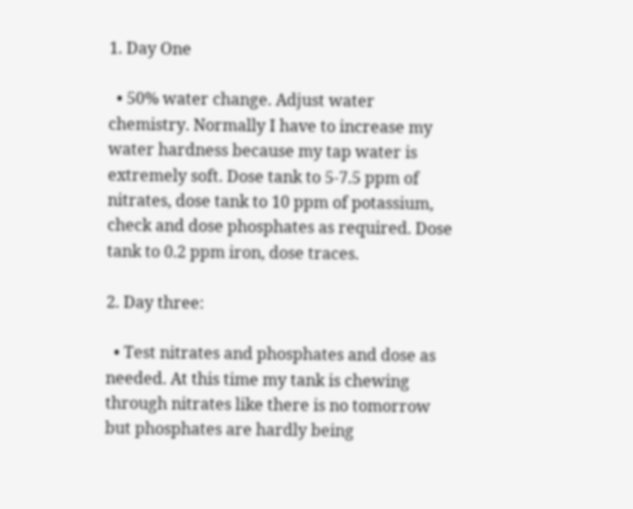1. Day One

  • 50% water change. Adjust water chemistry. Normally I have to increase my water hardness because my tap water is extremely soft. Dose tank to 5-7.5 ppm of nitrates, dose tank to 10 ppm of potassium, check and dose phosphates as required. Dose tank to 0.2 ppm iron, dose traces.

2. Day three:

  • Test nitrates and phosphates and dose as needed. At this time my tank is chewing through nitrates like there is no tomorrow but phosphates are hardly being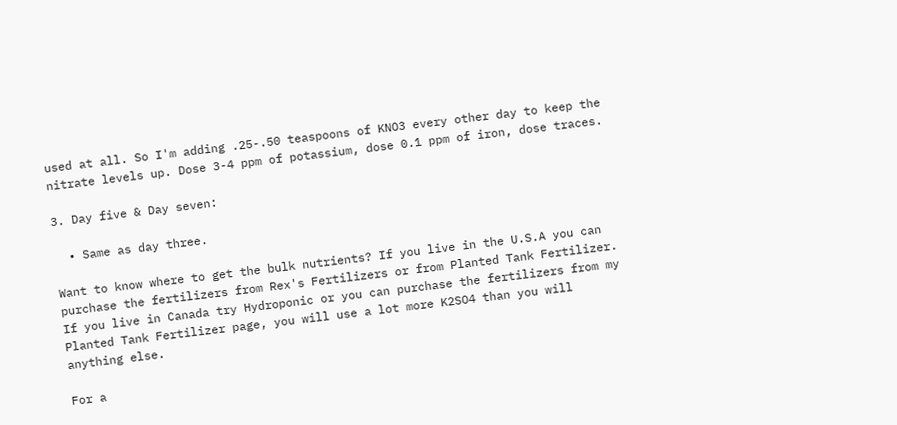used at all. So I'm adding .25-.50 teaspoons of KNO3 every other day to keep the nitrate levels up. Dose 3-4 ppm of potassium, dose 0.1 ppm of iron, dose traces.

3. Day five & Day seven:

  • Same as day three.

Want to know where to get the bulk nutrients? If you live in the U.S.A you can purchase the fertilizers from Rex's Fertilizers or from Planted Tank Fertilizer. If you live in Canada try Hydroponic or you can purchase the fertilizers from my Planted Tank Fertilizer page, you will use a lot more K2SO4 than you will anything else.

For a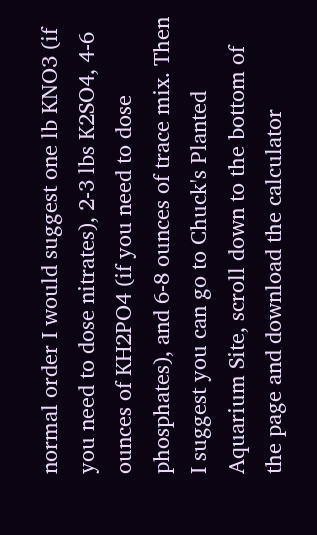normal order I would suggest one lb KNO3 (if you need to dose nitrates), 2-3 lbs K2SO4, 4-6 ounces of KH2PO4 (if you need to dose phosphates), and 6-8 ounces of trace mix. Then I suggest you can go to Chuck's Planted Aquarium Site, scroll down to the bottom of the page and download the calculator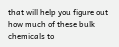that will help you figure out how much of these bulk chemicals to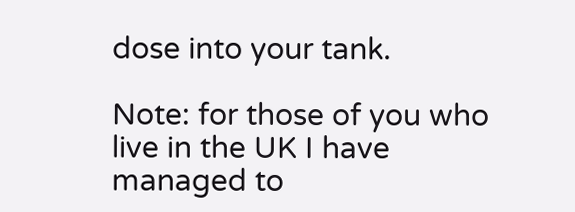dose into your tank.

Note: for those of you who live in the UK I have managed to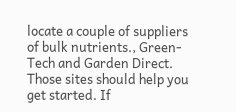locate a couple of suppliers of bulk nutrients., Green-Tech and Garden Direct. Those sites should help you get started. If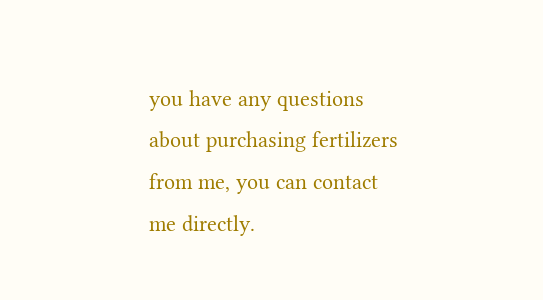you have any questions about purchasing fertilizers from me, you can contact me directly.